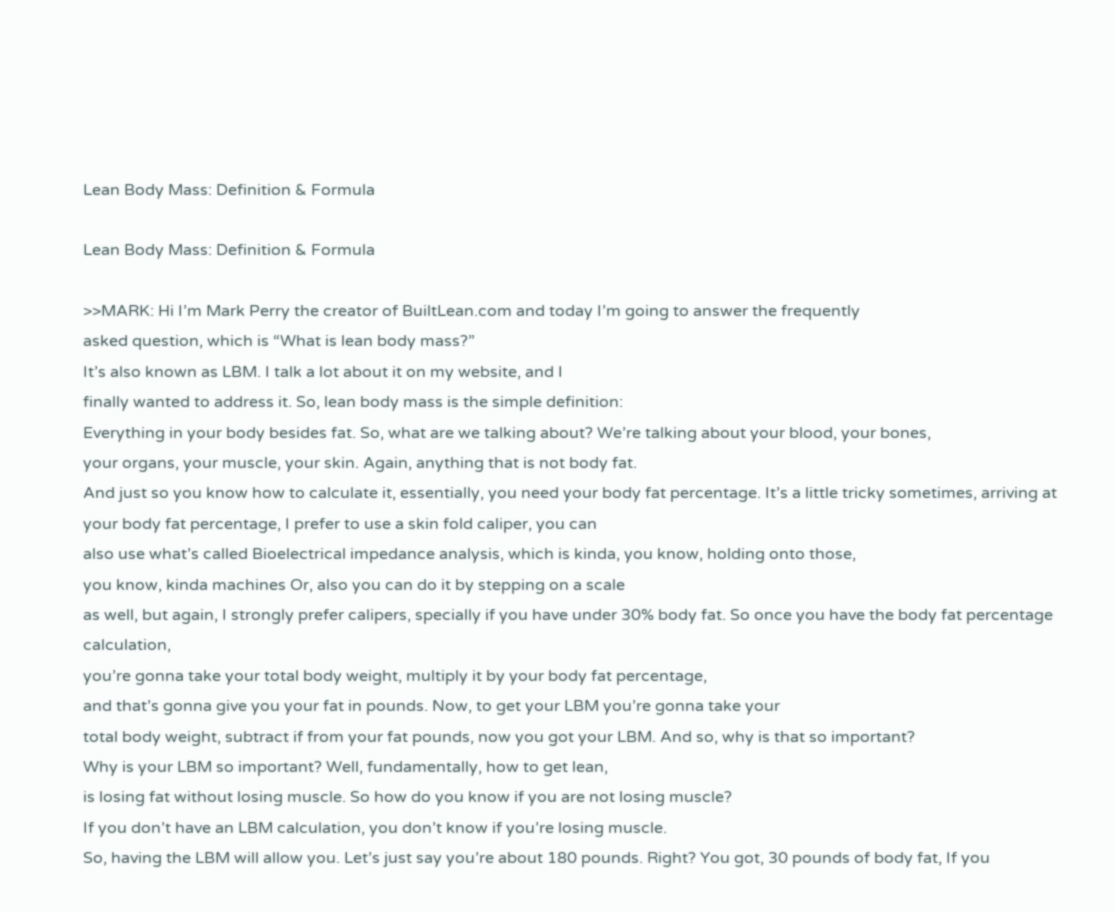Lean Body Mass: Definition & Formula

Lean Body Mass: Definition & Formula

>>MARK: Hi I’m Mark Perry the creator of BuiltLean.com and today I’m going to answer the frequently
asked question, which is “What is lean body mass?”
It’s also known as LBM. I talk a lot about it on my website, and I
finally wanted to address it. So, lean body mass is the simple definition:
Everything in your body besides fat. So, what are we talking about? We’re talking about your blood, your bones,
your organs, your muscle, your skin. Again, anything that is not body fat.
And just so you know how to calculate it, essentially, you need your body fat percentage. It’s a little tricky sometimes, arriving at
your body fat percentage, I prefer to use a skin fold caliper, you can
also use what’s called Bioelectrical impedance analysis, which is kinda, you know, holding onto those,
you know, kinda machines Or, also you can do it by stepping on a scale
as well, but again, I strongly prefer calipers, specially if you have under 30% body fat. So once you have the body fat percentage calculation,
you’re gonna take your total body weight, multiply it by your body fat percentage,
and that’s gonna give you your fat in pounds. Now, to get your LBM you’re gonna take your
total body weight, subtract if from your fat pounds, now you got your LBM. And so, why is that so important?
Why is your LBM so important? Well, fundamentally, how to get lean,
is losing fat without losing muscle. So how do you know if you are not losing muscle?
If you don’t have an LBM calculation, you don’t know if you’re losing muscle.
So, having the LBM will allow you. Let’s just say you’re about 180 pounds. Right? You got, 30 pounds of body fat, If you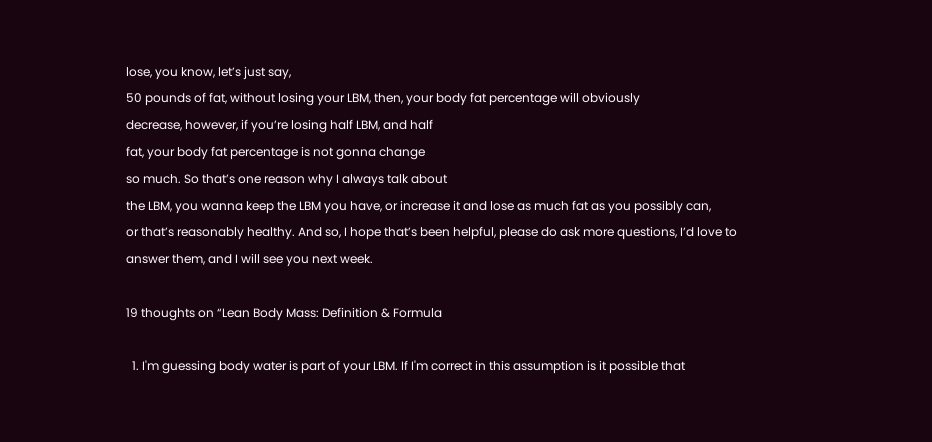lose, you know, let’s just say,
50 pounds of fat, without losing your LBM, then, your body fat percentage will obviously
decrease, however, if you’re losing half LBM, and half
fat, your body fat percentage is not gonna change
so much. So that’s one reason why I always talk about
the LBM, you wanna keep the LBM you have, or increase it and lose as much fat as you possibly can,
or that’s reasonably healthy. And so, I hope that’s been helpful, please do ask more questions, I’d love to
answer them, and I will see you next week.

19 thoughts on “Lean Body Mass: Definition & Formula

  1. I'm guessing body water is part of your LBM. If I'm correct in this assumption is it possible that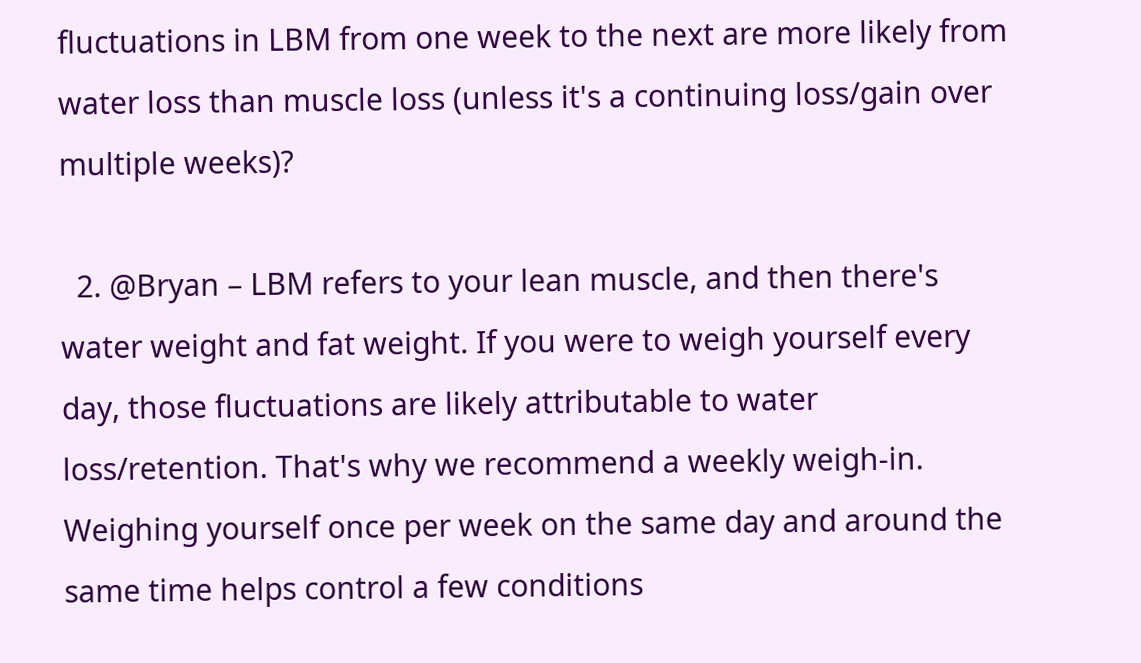fluctuations in LBM from one week to the next are more likely from water loss than muscle loss (unless it's a continuing loss/gain over multiple weeks)?

  2. @Bryan – LBM refers to your lean muscle, and then there's water weight and fat weight. If you were to weigh yourself every day, those fluctuations are likely attributable to water loss/retention. That's why we recommend a weekly weigh-in. Weighing yourself once per week on the same day and around the same time helps control a few conditions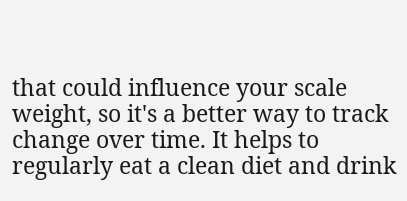that could influence your scale weight, so it's a better way to track change over time. It helps to regularly eat a clean diet and drink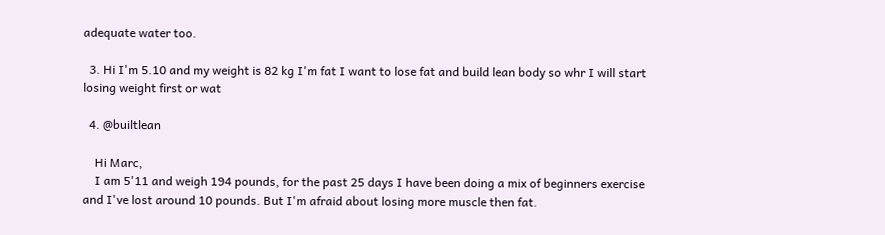adequate water too.

  3. Hi I'm 5.10 and my weight is 82 kg I'm fat I want to lose fat and build lean body so whr I will start losing weight first or wat

  4. @builtlean

    Hi Marc,
    I am 5'11 and weigh 194 pounds, for the past 25 days I have been doing a mix of beginners exercise and I've lost around 10 pounds. But I'm afraid about losing more muscle then fat.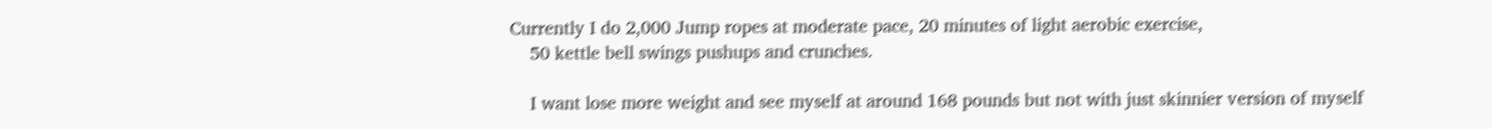Currently I do 2,000 Jump ropes at moderate pace, 20 minutes of light aerobic exercise,
    50 kettle bell swings pushups and crunches.

    I want lose more weight and see myself at around 168 pounds but not with just skinnier version of myself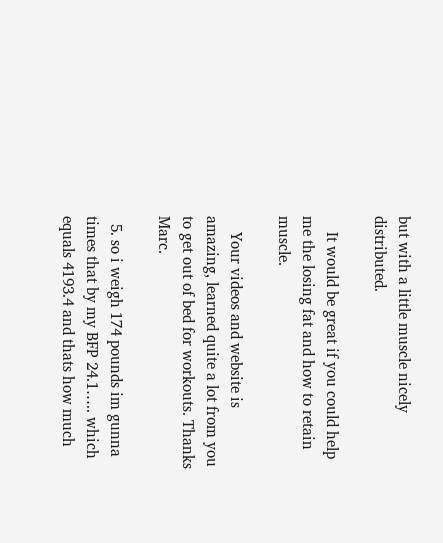but with a little muscle nicely distributed.

    It would be great if you could help me the losing fat and how to retain muscle.

    Your videos and website is amazing, learned quite a lot from you to get out of bed for workouts. Thanks Marc.

  5. so i weigh 174 pounds im gunna times that by my BFP 24.1….. which equals 4193.4 and thats how much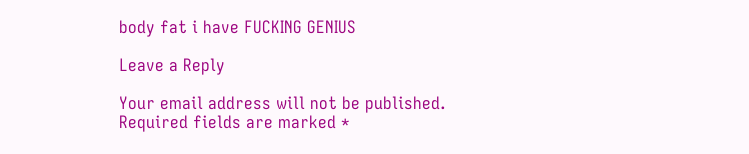body fat i have FUCKING GENIUS

Leave a Reply

Your email address will not be published. Required fields are marked *